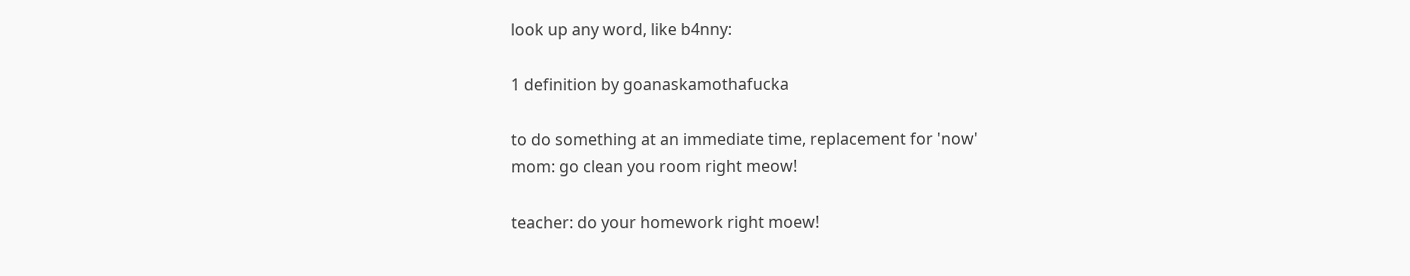look up any word, like b4nny:

1 definition by goanaskamothafucka

to do something at an immediate time, replacement for 'now'
mom: go clean you room right meow!

teacher: do your homework right moew!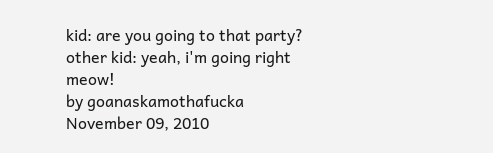kid: are you going to that party?
other kid: yeah, i'm going right meow!
by goanaskamothafucka November 09, 2010